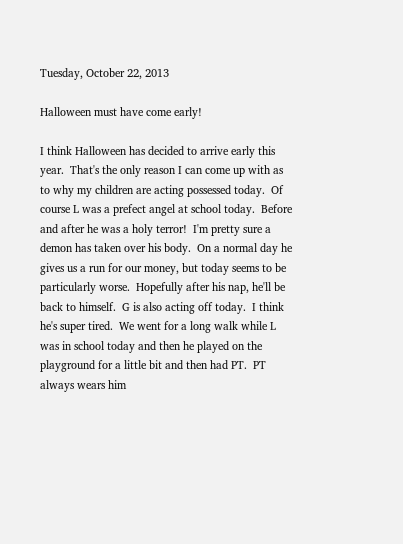Tuesday, October 22, 2013

Halloween must have come early!

I think Halloween has decided to arrive early this year.  That's the only reason I can come up with as to why my children are acting possessed today.  Of course L was a prefect angel at school today.  Before and after he was a holy terror!  I'm pretty sure a demon has taken over his body.  On a normal day he gives us a run for our money, but today seems to be particularly worse.  Hopefully after his nap, he'll be back to himself.  G is also acting off today.  I think he's super tired.  We went for a long walk while L was in school today and then he played on the playground for a little bit and then had PT.  PT always wears him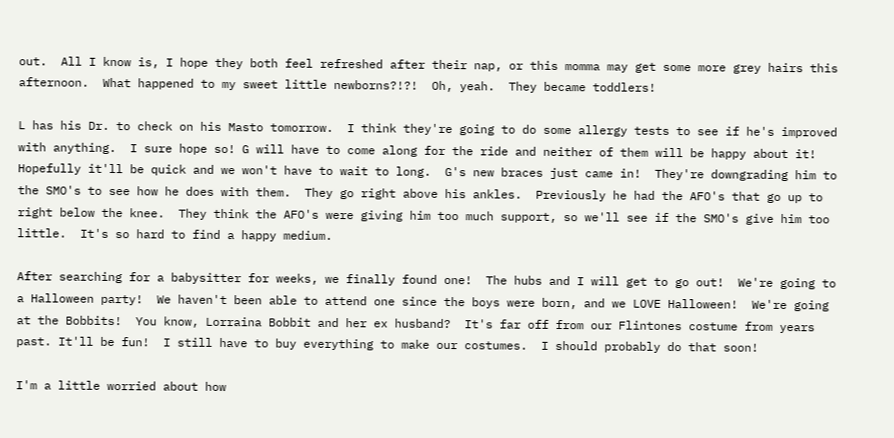out.  All I know is, I hope they both feel refreshed after their nap, or this momma may get some more grey hairs this afternoon.  What happened to my sweet little newborns?!?!  Oh, yeah.  They became toddlers!

L has his Dr. to check on his Masto tomorrow.  I think they're going to do some allergy tests to see if he's improved with anything.  I sure hope so! G will have to come along for the ride and neither of them will be happy about it!  Hopefully it'll be quick and we won't have to wait to long.  G's new braces just came in!  They're downgrading him to the SMO's to see how he does with them.  They go right above his ankles.  Previously he had the AFO's that go up to right below the knee.  They think the AFO's were giving him too much support, so we'll see if the SMO's give him too little.  It's so hard to find a happy medium.

After searching for a babysitter for weeks, we finally found one!  The hubs and I will get to go out!  We're going to a Halloween party!  We haven't been able to attend one since the boys were born, and we LOVE Halloween!  We're going at the Bobbits!  You know, Lorraina Bobbit and her ex husband?  It's far off from our Flintones costume from years past. It'll be fun!  I still have to buy everything to make our costumes.  I should probably do that soon!

I'm a little worried about how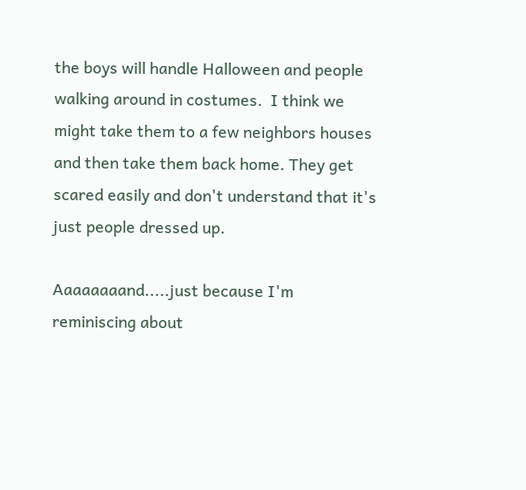the boys will handle Halloween and people walking around in costumes.  I think we might take them to a few neighbors houses and then take them back home. They get scared easily and don't understand that it's just people dressed up.

Aaaaaaaand.....just because I'm reminiscing about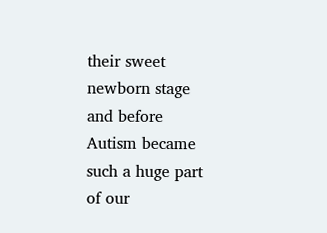their sweet newborn stage and before Autism became such a huge part of our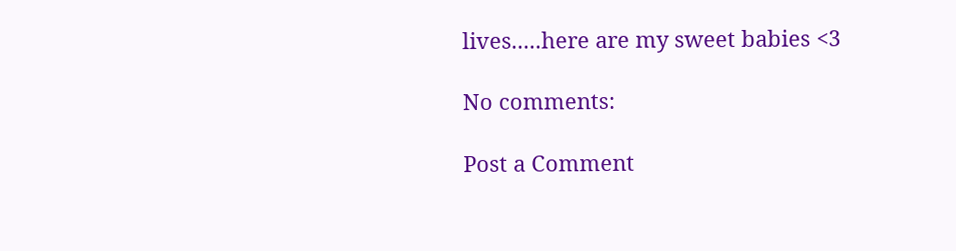lives.....here are my sweet babies <3

No comments:

Post a Comment